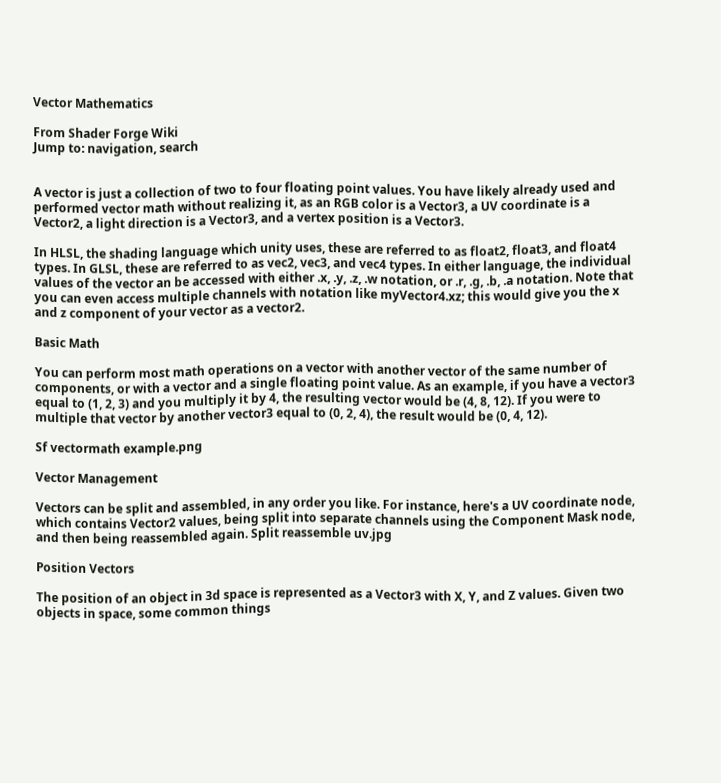Vector Mathematics

From Shader Forge Wiki
Jump to: navigation, search


A vector is just a collection of two to four floating point values. You have likely already used and performed vector math without realizing it, as an RGB color is a Vector3, a UV coordinate is a Vector2, a light direction is a Vector3, and a vertex position is a Vector3.

In HLSL, the shading language which unity uses, these are referred to as float2, float3, and float4 types. In GLSL, these are referred to as vec2, vec3, and vec4 types. In either language, the individual values of the vector an be accessed with either .x, .y, .z, .w notation, or .r, .g, .b, .a notation. Note that you can even access multiple channels with notation like myVector4.xz; this would give you the x and z component of your vector as a vector2.

Basic Math

You can perform most math operations on a vector with another vector of the same number of components, or with a vector and a single floating point value. As an example, if you have a vector3 equal to (1, 2, 3) and you multiply it by 4, the resulting vector would be (4, 8, 12). If you were to multiple that vector by another vector3 equal to (0, 2, 4), the result would be (0, 4, 12).

Sf vectormath example.png

Vector Management

Vectors can be split and assembled, in any order you like. For instance, here's a UV coordinate node, which contains Vector2 values, being split into separate channels using the Component Mask node, and then being reassembled again. Split reassemble uv.jpg

Position Vectors

The position of an object in 3d space is represented as a Vector3 with X, Y, and Z values. Given two objects in space, some common things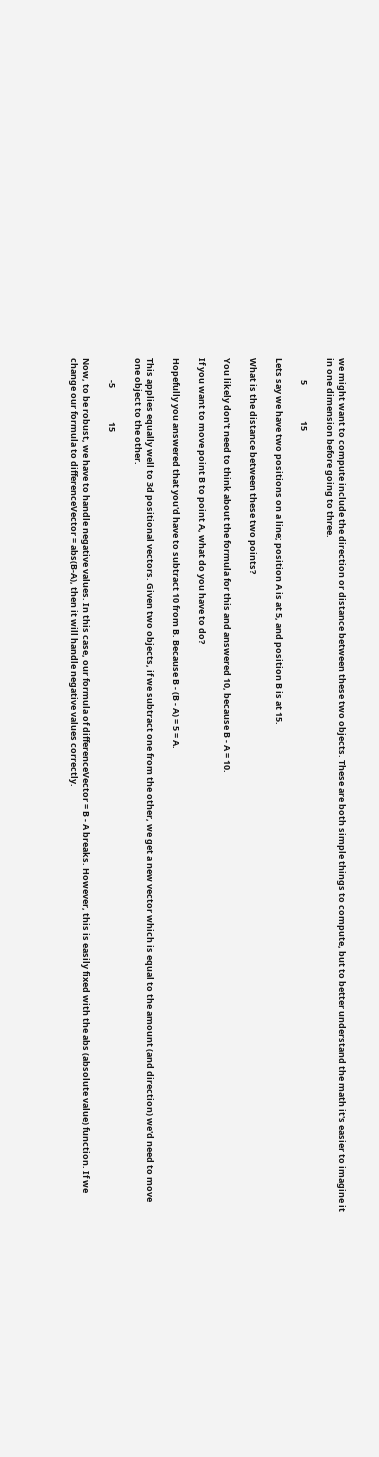we might want to compute include the direction or distance between these two objects. These are both simple things to compute, but to better understand the math it's easier to imagine it in one dimension before going to three.

           5                  15

Lets say we have two positions on a line; position A is at 5, and position B is at 15.

What is the distance between these two points?

You likely don't need to think about the formula for this and answered 10, because B - A = 10.

If you want to move point B to point A, what do you have to do?

Hopefully you answered that you'd have to subtract 10 from B. Because B - (B - A) = 5 = A.

This applies equally well to 3d positional vectors. Given two objects, if we subtract one from the other, we get a new vector which is equal to the amount (and direction) we'd need to move one object to the other.

           -5                 15

Now, to be robust, we have to handle negative values. In this case, our formula of differenceVector = B - A breaks. However, this is easily fixed with the abs (absolute value) function. If we change our formula to differenceVector = abs(B-A), then it will handle negative values correctly.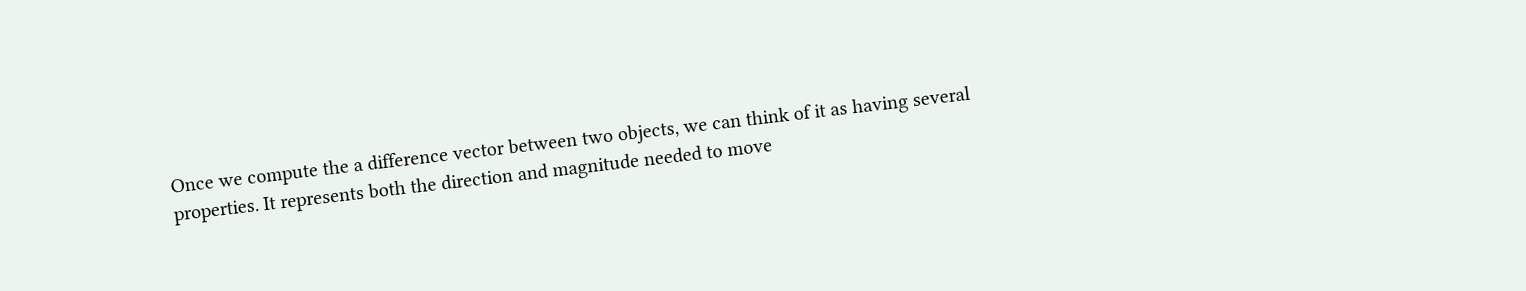Once we compute the a difference vector between two objects, we can think of it as having several properties. It represents both the direction and magnitude needed to move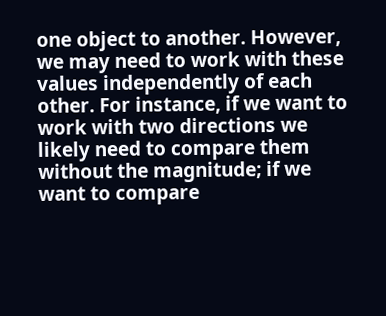one object to another. However, we may need to work with these values independently of each other. For instance, if we want to work with two directions we likely need to compare them without the magnitude; if we want to compare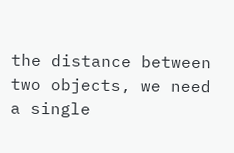the distance between two objects, we need a single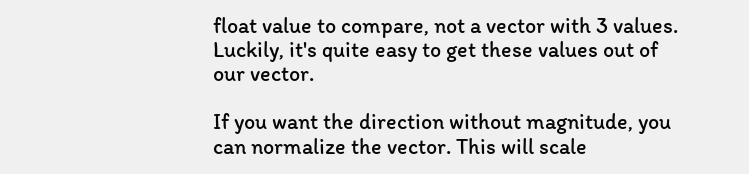float value to compare, not a vector with 3 values. Luckily, it's quite easy to get these values out of our vector.

If you want the direction without magnitude, you can normalize the vector. This will scale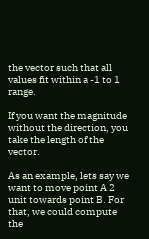the vector such that all values fit within a -1 to 1 range.

If you want the magnitude without the direction, you take the length of the vector.

As an example, lets say we want to move point A 2 unit towards point B. For that, we could compute the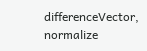differenceVector, normalize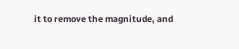it to remove the magnitude, and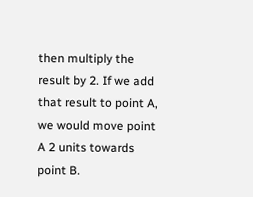then multiply the result by 2. If we add that result to point A, we would move point A 2 units towards point B.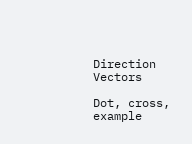Direction Vectors

Dot, cross, example